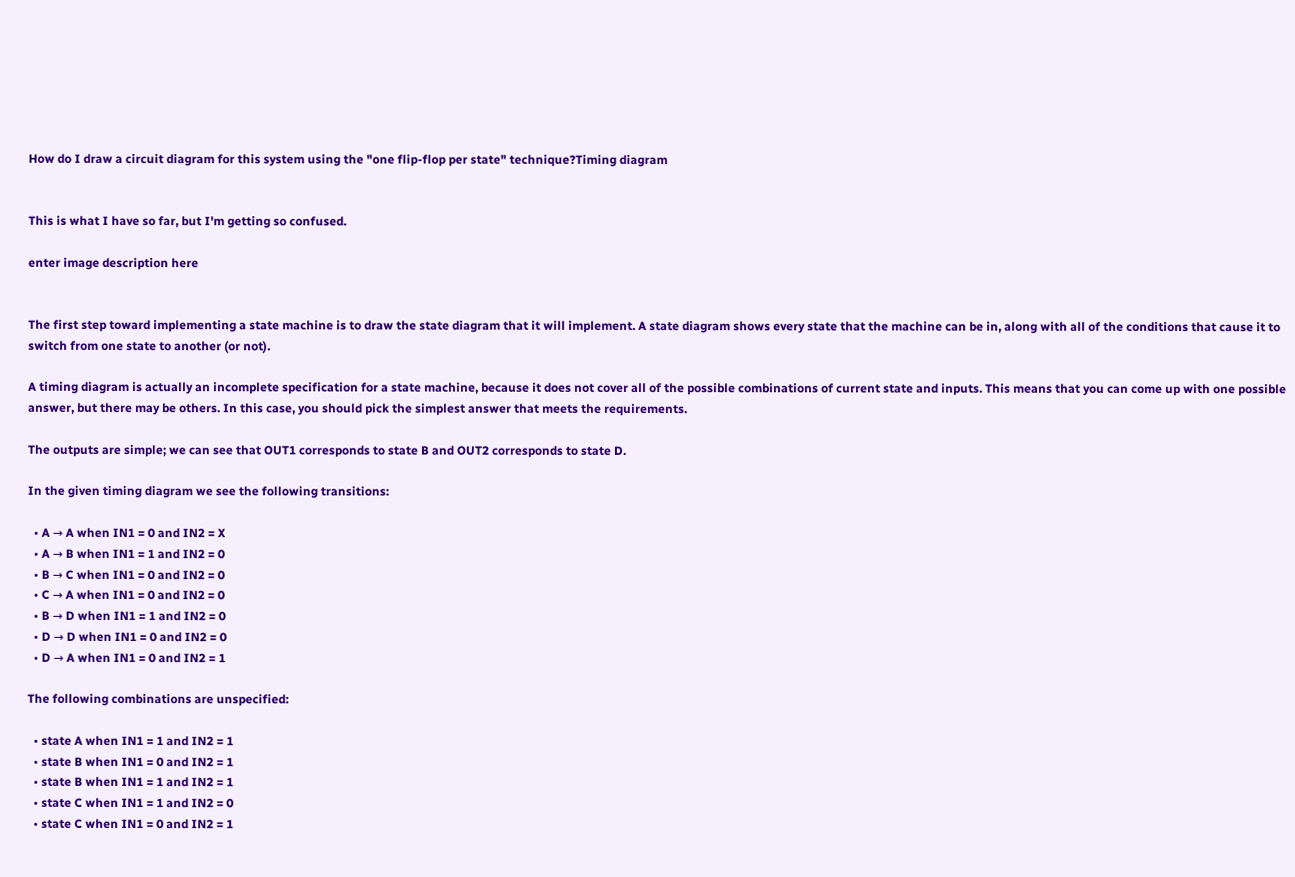How do I draw a circuit diagram for this system using the "one flip-flop per state" technique?Timing diagram


This is what I have so far, but I'm getting so confused.

enter image description here


The first step toward implementing a state machine is to draw the state diagram that it will implement. A state diagram shows every state that the machine can be in, along with all of the conditions that cause it to switch from one state to another (or not).

A timing diagram is actually an incomplete specification for a state machine, because it does not cover all of the possible combinations of current state and inputs. This means that you can come up with one possible answer, but there may be others. In this case, you should pick the simplest answer that meets the requirements.

The outputs are simple; we can see that OUT1 corresponds to state B and OUT2 corresponds to state D.

In the given timing diagram we see the following transitions:

  • A → A when IN1 = 0 and IN2 = X
  • A → B when IN1 = 1 and IN2 = 0
  • B → C when IN1 = 0 and IN2 = 0
  • C → A when IN1 = 0 and IN2 = 0
  • B → D when IN1 = 1 and IN2 = 0
  • D → D when IN1 = 0 and IN2 = 0
  • D → A when IN1 = 0 and IN2 = 1

The following combinations are unspecified:

  • state A when IN1 = 1 and IN2 = 1
  • state B when IN1 = 0 and IN2 = 1
  • state B when IN1 = 1 and IN2 = 1
  • state C when IN1 = 1 and IN2 = 0
  • state C when IN1 = 0 and IN2 = 1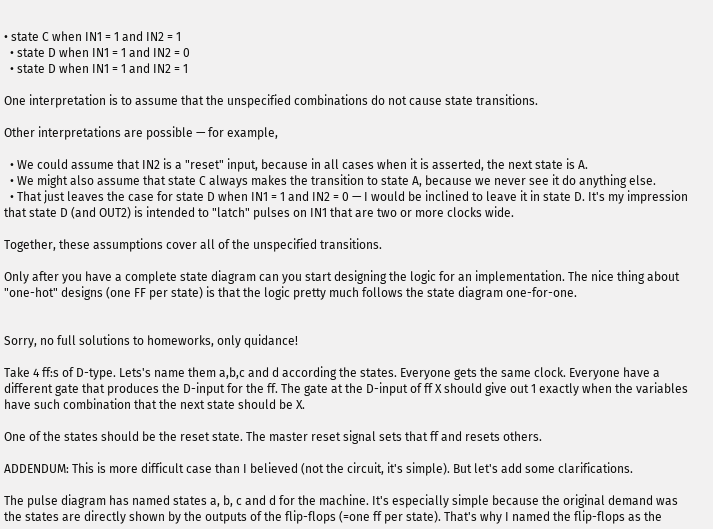• state C when IN1 = 1 and IN2 = 1
  • state D when IN1 = 1 and IN2 = 0
  • state D when IN1 = 1 and IN2 = 1

One interpretation is to assume that the unspecified combinations do not cause state transitions.

Other interpretations are possible — for example,

  • We could assume that IN2 is a "reset" input, because in all cases when it is asserted, the next state is A.
  • We might also assume that state C always makes the transition to state A, because we never see it do anything else.
  • That just leaves the case for state D when IN1 = 1 and IN2 = 0 — I would be inclined to leave it in state D. It's my impression that state D (and OUT2) is intended to "latch" pulses on IN1 that are two or more clocks wide.

Together, these assumptions cover all of the unspecified transitions.

Only after you have a complete state diagram can you start designing the logic for an implementation. The nice thing about "one-hot" designs (one FF per state) is that the logic pretty much follows the state diagram one-for-one.


Sorry, no full solutions to homeworks, only quidance!

Take 4 ff:s of D-type. Lets's name them a,b,c and d according the states. Everyone gets the same clock. Everyone have a different gate that produces the D-input for the ff. The gate at the D-input of ff X should give out 1 exactly when the variables have such combination that the next state should be X.

One of the states should be the reset state. The master reset signal sets that ff and resets others.

ADDENDUM: This is more difficult case than I believed (not the circuit, it's simple). But let's add some clarifications.

The pulse diagram has named states a, b, c and d for the machine. It's especially simple because the original demand was the states are directly shown by the outputs of the flip-flops (=one ff per state). That's why I named the flip-flops as the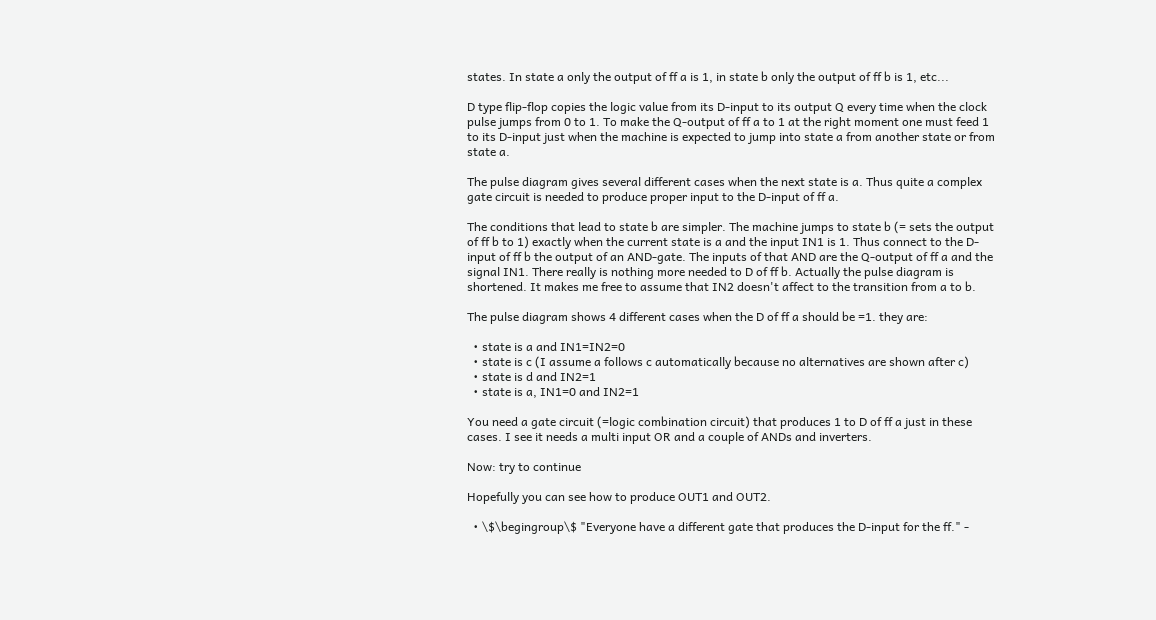states. In state a only the output of ff a is 1, in state b only the output of ff b is 1, etc...

D type flip-flop copies the logic value from its D-input to its output Q every time when the clock pulse jumps from 0 to 1. To make the Q-output of ff a to 1 at the right moment one must feed 1 to its D-input just when the machine is expected to jump into state a from another state or from state a.

The pulse diagram gives several different cases when the next state is a. Thus quite a complex gate circuit is needed to produce proper input to the D-input of ff a.

The conditions that lead to state b are simpler. The machine jumps to state b (= sets the output of ff b to 1) exactly when the current state is a and the input IN1 is 1. Thus connect to the D-input of ff b the output of an AND-gate. The inputs of that AND are the Q-output of ff a and the signal IN1. There really is nothing more needed to D of ff b. Actually the pulse diagram is shortened. It makes me free to assume that IN2 doesn't affect to the transition from a to b.

The pulse diagram shows 4 different cases when the D of ff a should be =1. they are:

  • state is a and IN1=IN2=0
  • state is c (I assume a follows c automatically because no alternatives are shown after c)
  • state is d and IN2=1
  • state is a, IN1=0 and IN2=1

You need a gate circuit (=logic combination circuit) that produces 1 to D of ff a just in these cases. I see it needs a multi input OR and a couple of ANDs and inverters.

Now: try to continue

Hopefully you can see how to produce OUT1 and OUT2.

  • \$\begingroup\$ "Everyone have a different gate that produces the D-input for the ff." -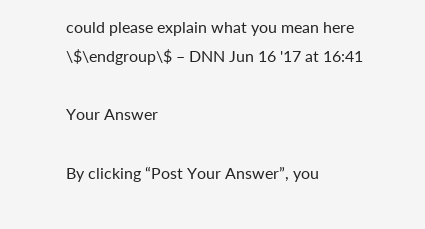could please explain what you mean here \$\endgroup\$ – DNN Jun 16 '17 at 16:41

Your Answer

By clicking “Post Your Answer”, you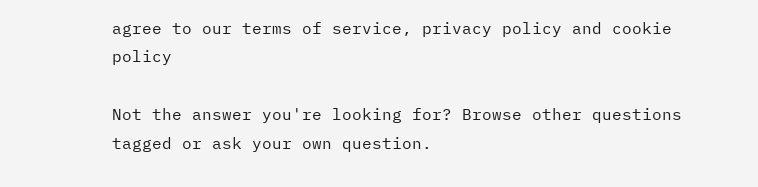agree to our terms of service, privacy policy and cookie policy

Not the answer you're looking for? Browse other questions tagged or ask your own question.